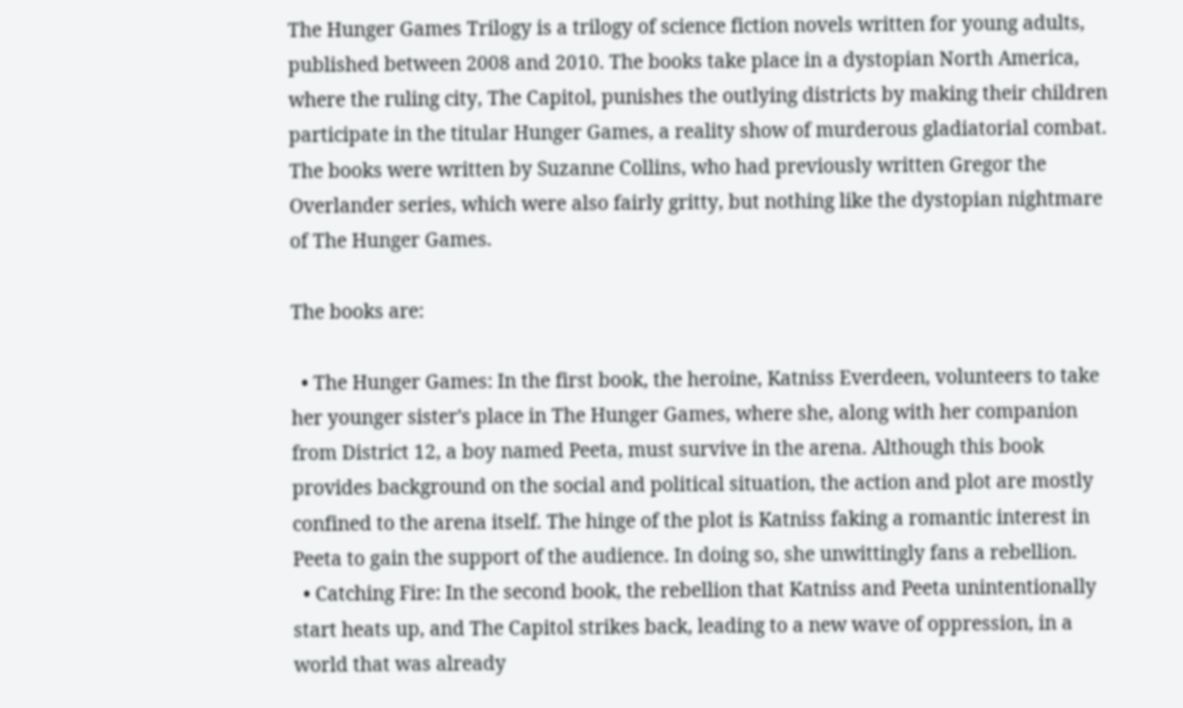The Hunger Games Trilogy is a trilogy of science fiction novels written for young adults, published between 2008 and 2010. The books take place in a dystopian North America, where the ruling city, The Capitol, punishes the outlying districts by making their children participate in the titular Hunger Games, a reality show of murderous gladiatorial combat. The books were written by Suzanne Collins, who had previously written Gregor the Overlander series, which were also fairly gritty, but nothing like the dystopian nightmare of The Hunger Games.

The books are:

  • The Hunger Games: In the first book, the heroine, Katniss Everdeen, volunteers to take her younger sister's place in The Hunger Games, where she, along with her companion from District 12, a boy named Peeta, must survive in the arena. Although this book provides background on the social and political situation, the action and plot are mostly confined to the arena itself. The hinge of the plot is Katniss faking a romantic interest in Peeta to gain the support of the audience. In doing so, she unwittingly fans a rebellion.
  • Catching Fire: In the second book, the rebellion that Katniss and Peeta unintentionally start heats up, and The Capitol strikes back, leading to a new wave of oppression, in a world that was already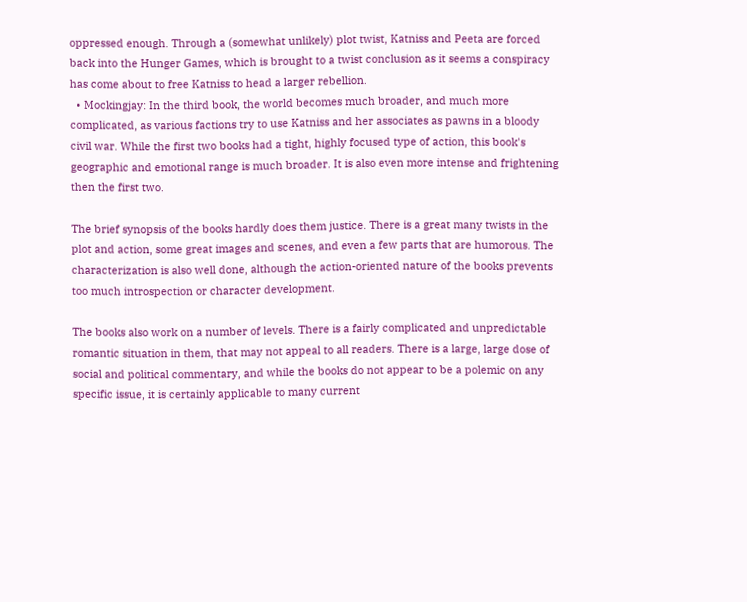oppressed enough. Through a (somewhat unlikely) plot twist, Katniss and Peeta are forced back into the Hunger Games, which is brought to a twist conclusion as it seems a conspiracy has come about to free Katniss to head a larger rebellion.
  • Mockingjay: In the third book, the world becomes much broader, and much more complicated, as various factions try to use Katniss and her associates as pawns in a bloody civil war. While the first two books had a tight, highly focused type of action, this book's geographic and emotional range is much broader. It is also even more intense and frightening then the first two.

The brief synopsis of the books hardly does them justice. There is a great many twists in the plot and action, some great images and scenes, and even a few parts that are humorous. The characterization is also well done, although the action-oriented nature of the books prevents too much introspection or character development.

The books also work on a number of levels. There is a fairly complicated and unpredictable romantic situation in them, that may not appeal to all readers. There is a large, large dose of social and political commentary, and while the books do not appear to be a polemic on any specific issue, it is certainly applicable to many current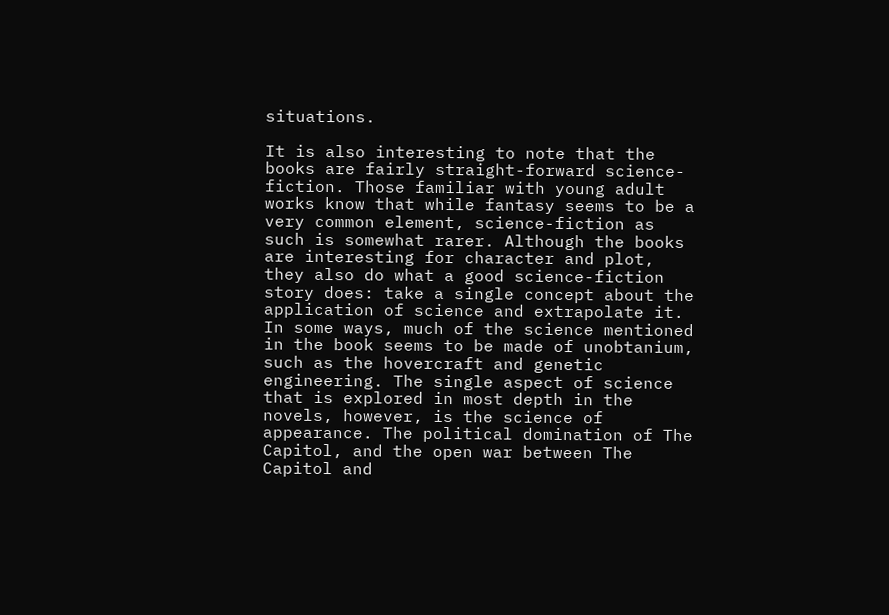situations.

It is also interesting to note that the books are fairly straight-forward science-fiction. Those familiar with young adult works know that while fantasy seems to be a very common element, science-fiction as such is somewhat rarer. Although the books are interesting for character and plot, they also do what a good science-fiction story does: take a single concept about the application of science and extrapolate it. In some ways, much of the science mentioned in the book seems to be made of unobtanium, such as the hovercraft and genetic engineering. The single aspect of science that is explored in most depth in the novels, however, is the science of appearance. The political domination of The Capitol, and the open war between The Capitol and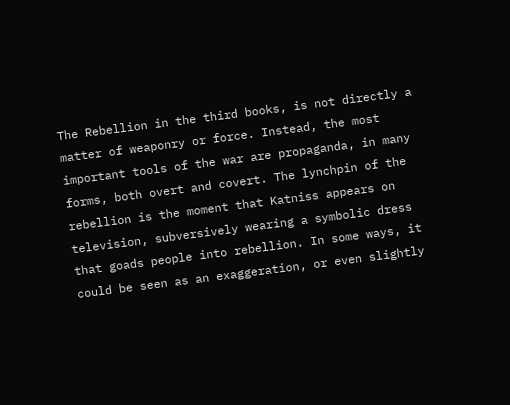The Rebellion in the third books, is not directly a matter of weaponry or force. Instead, the most important tools of the war are propaganda, in many forms, both overt and covert. The lynchpin of the rebellion is the moment that Katniss appears on television, subversively wearing a symbolic dress that goads people into rebellion. In some ways, it could be seen as an exaggeration, or even slightly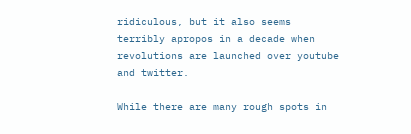ridiculous, but it also seems terribly apropos in a decade when revolutions are launched over youtube and twitter.

While there are many rough spots in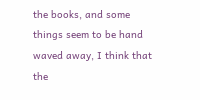the books, and some things seem to be hand waved away, I think that the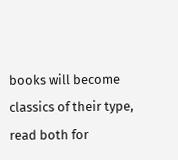books will become classics of their type, read both for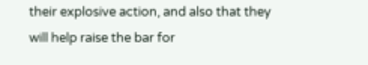their explosive action, and also that they will help raise the bar for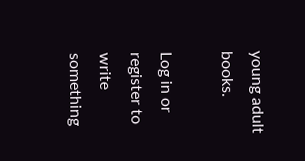young adult books.

Log in or register to write something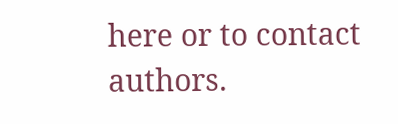here or to contact authors.